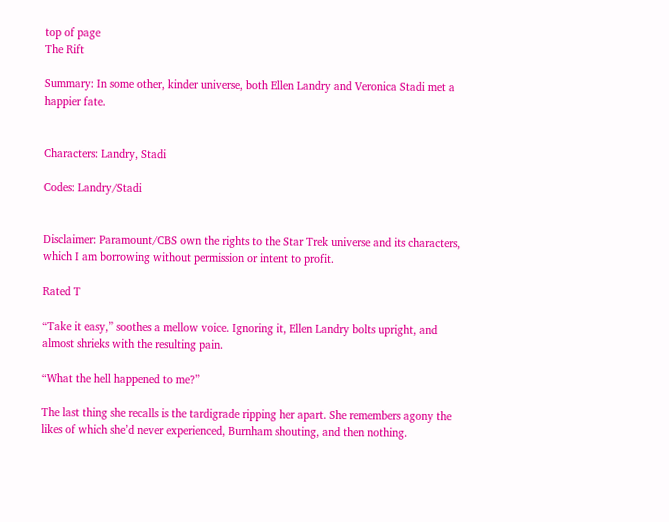top of page
The Rift

Summary: In some other, kinder universe, both Ellen Landry and Veronica Stadi met a happier fate.


Characters: Landry, Stadi

Codes: Landry/Stadi


Disclaimer: Paramount/CBS own the rights to the Star Trek universe and its characters, which I am borrowing without permission or intent to profit.

Rated T

“Take it easy,” soothes a mellow voice. Ignoring it, Ellen Landry bolts upright, and almost shrieks with the resulting pain.

“What the hell happened to me?”

The last thing she recalls is the tardigrade ripping her apart. She remembers agony the likes of which she’d never experienced, Burnham shouting, and then nothing.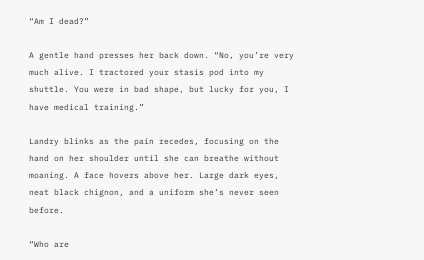“Am I dead?”

A gentle hand presses her back down. “No, you’re very much alive. I tractored your stasis pod into my shuttle. You were in bad shape, but lucky for you, I have medical training.”

Landry blinks as the pain recedes, focusing on the hand on her shoulder until she can breathe without moaning. A face hovers above her. Large dark eyes, neat black chignon, and a uniform she’s never seen before.

“Who are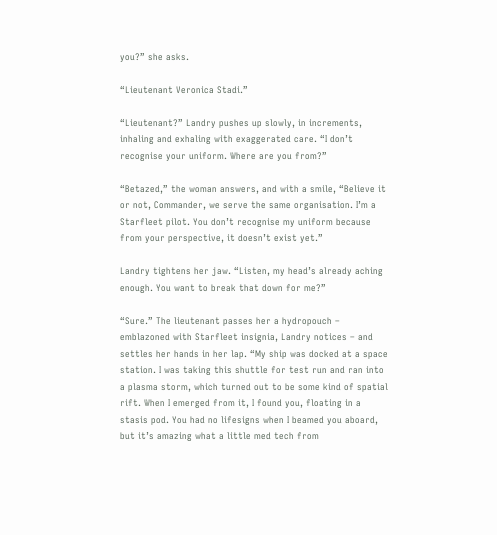you?” she asks.

“Lieutenant Veronica Stadi.”

“Lieutenant?” Landry pushes up slowly, in increments, inhaling and exhaling with exaggerated care. “I don’t recognise your uniform. Where are you from?”

“Betazed,” the woman answers, and with a smile, “Believe it or not, Commander, we serve the same organisation. I’m a Starfleet pilot. You don’t recognise my uniform because from your perspective, it doesn’t exist yet.”

Landry tightens her jaw. “Listen, my head’s already aching enough. You want to break that down for me?”

“Sure.” The lieutenant passes her a hydropouch – emblazoned with Starfleet insignia, Landry notices – and settles her hands in her lap. “My ship was docked at a space station. I was taking this shuttle for test run and ran into a plasma storm, which turned out to be some kind of spatial rift. When I emerged from it, I found you, floating in a stasis pod. You had no lifesigns when I beamed you aboard, but it’s amazing what a little med tech from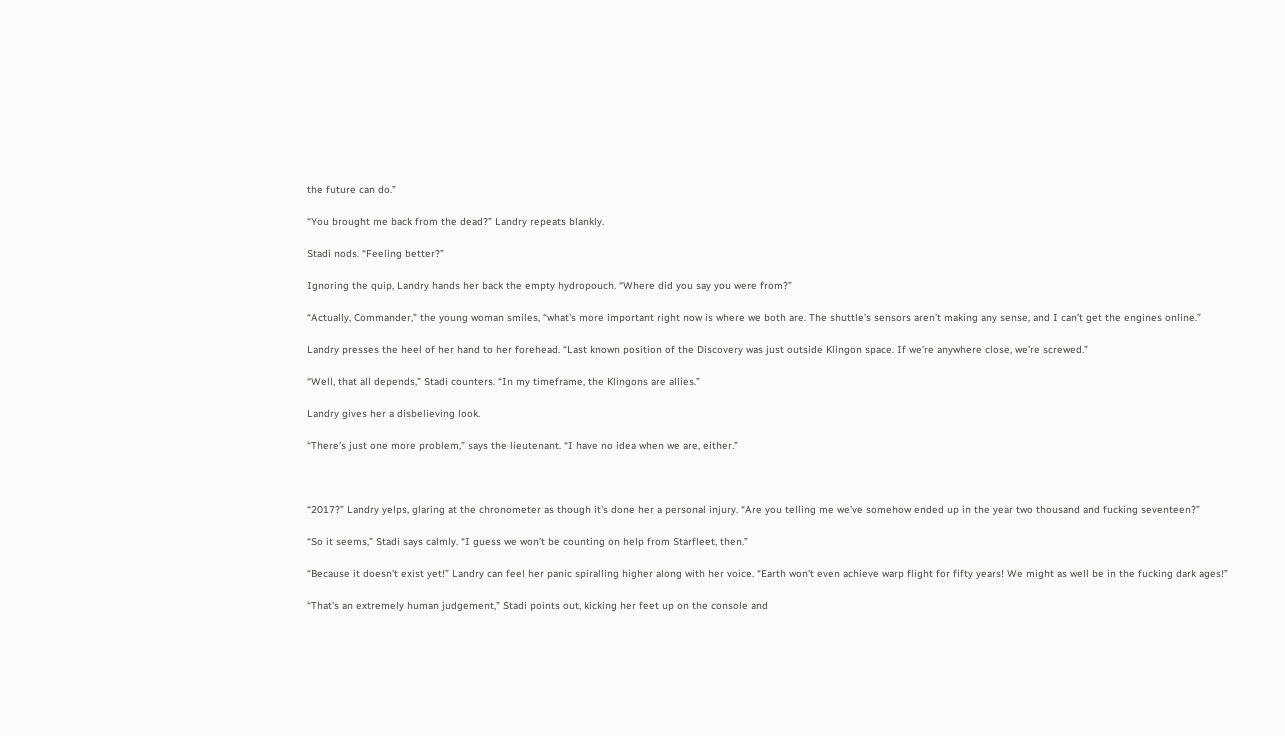the future can do.”

“You brought me back from the dead?” Landry repeats blankly.

Stadi nods. “Feeling better?”

Ignoring the quip, Landry hands her back the empty hydropouch. “Where did you say you were from?”

“Actually, Commander,” the young woman smiles, “what’s more important right now is where we both are. The shuttle’s sensors aren’t making any sense, and I can’t get the engines online.”

Landry presses the heel of her hand to her forehead. “Last known position of the Discovery was just outside Klingon space. If we’re anywhere close, we’re screwed.”

“Well, that all depends,” Stadi counters. “In my timeframe, the Klingons are allies.”

Landry gives her a disbelieving look.

“There’s just one more problem,” says the lieutenant. “I have no idea when we are, either.”



“2017?” Landry yelps, glaring at the chronometer as though it’s done her a personal injury. “Are you telling me we’ve somehow ended up in the year two thousand and fucking seventeen?”

“So it seems,” Stadi says calmly. “I guess we won’t be counting on help from Starfleet, then.”

“Because it doesn’t exist yet!” Landry can feel her panic spiralling higher along with her voice. “Earth won’t even achieve warp flight for fifty years! We might as well be in the fucking dark ages!”

“That’s an extremely human judgement,” Stadi points out, kicking her feet up on the console and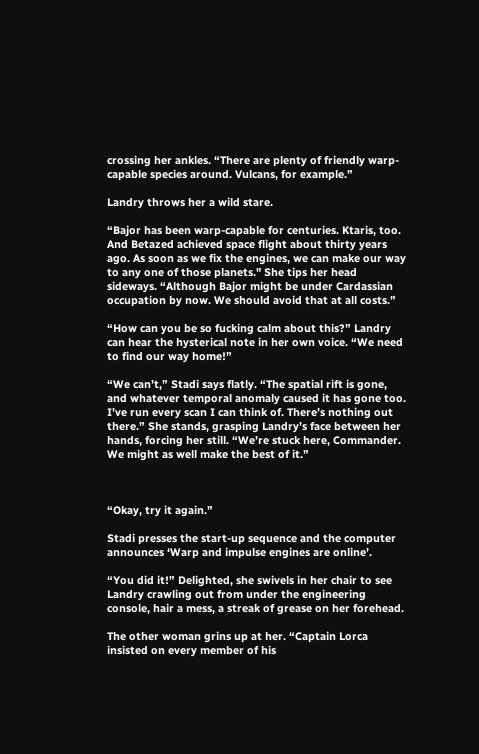crossing her ankles. “There are plenty of friendly warp-capable species around. Vulcans, for example.”

Landry throws her a wild stare.

“Bajor has been warp-capable for centuries. Ktaris, too. And Betazed achieved space flight about thirty years ago. As soon as we fix the engines, we can make our way to any one of those planets." She tips her head sideways. “Although Bajor might be under Cardassian occupation by now. We should avoid that at all costs.”

“How can you be so fucking calm about this?” Landry can hear the hysterical note in her own voice. “We need to find our way home!”

“We can’t,” Stadi says flatly. “The spatial rift is gone, and whatever temporal anomaly caused it has gone too. I’ve run every scan I can think of. There’s nothing out there.” She stands, grasping Landry’s face between her hands, forcing her still. “We’re stuck here, Commander. We might as well make the best of it.”



“Okay, try it again.”

Stadi presses the start-up sequence and the computer announces ‘Warp and impulse engines are online’.

“You did it!” Delighted, she swivels in her chair to see Landry crawling out from under the engineering console, hair a mess, a streak of grease on her forehead.

The other woman grins up at her. “Captain Lorca insisted on every member of his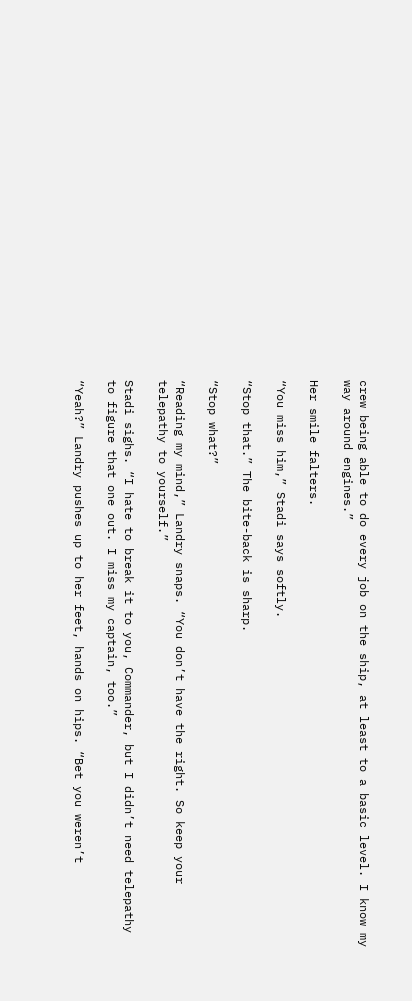crew being able to do every job on the ship, at least to a basic level. I know my way around engines.”

Her smile falters.

“You miss him,” Stadi says softly.

“Stop that.” The bite-back is sharp.

“Stop what?”

“Reading my mind,” Landry snaps. “You don’t have the right. So keep your telepathy to yourself.”

Stadi sighs. “I hate to break it to you, Commander, but I didn’t need telepathy to figure that one out. I miss my captain, too.”

“Yeah?” Landry pushes up to her feet, hands on hips. “Bet you weren’t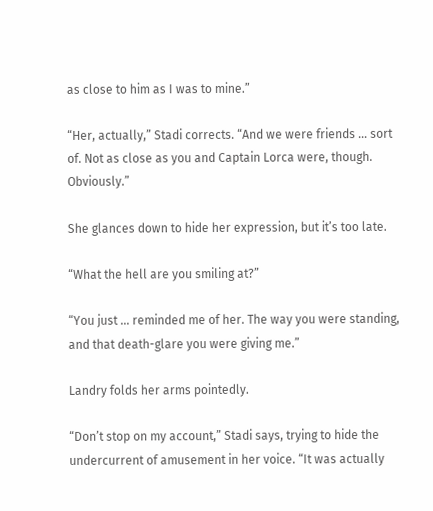as close to him as I was to mine.”

“Her, actually,” Stadi corrects. “And we were friends … sort of. Not as close as you and Captain Lorca were, though. Obviously.”

She glances down to hide her expression, but it’s too late.

“What the hell are you smiling at?”

“You just … reminded me of her. The way you were standing, and that death-glare you were giving me.”

Landry folds her arms pointedly.

“Don’t stop on my account,” Stadi says, trying to hide the undercurrent of amusement in her voice. “It was actually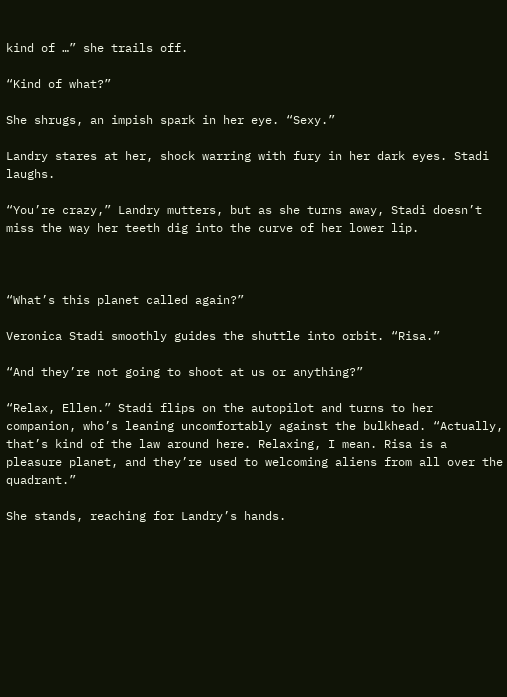kind of …” she trails off.

“Kind of what?”

She shrugs, an impish spark in her eye. “Sexy.”

Landry stares at her, shock warring with fury in her dark eyes. Stadi laughs.

“You’re crazy,” Landry mutters, but as she turns away, Stadi doesn’t miss the way her teeth dig into the curve of her lower lip.



“What’s this planet called again?”

Veronica Stadi smoothly guides the shuttle into orbit. “Risa.”

“And they’re not going to shoot at us or anything?”

“Relax, Ellen.” Stadi flips on the autopilot and turns to her companion, who’s leaning uncomfortably against the bulkhead. “Actually, that’s kind of the law around here. Relaxing, I mean. Risa is a pleasure planet, and they’re used to welcoming aliens from all over the quadrant.”

She stands, reaching for Landry’s hands.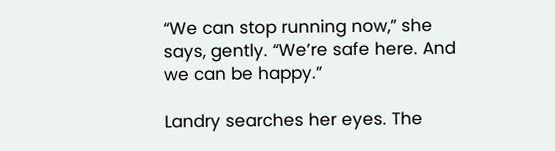“We can stop running now,” she says, gently. “We’re safe here. And we can be happy.”

Landry searches her eyes. The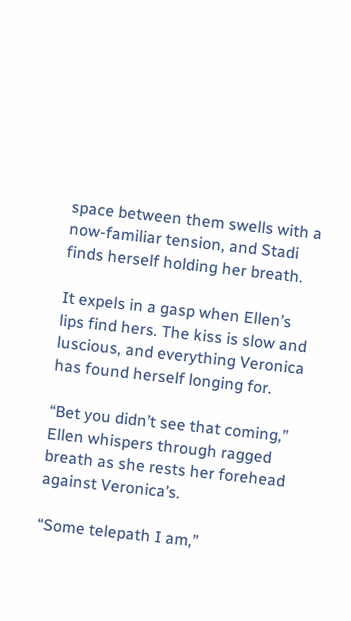space between them swells with a now-familiar tension, and Stadi finds herself holding her breath.

It expels in a gasp when Ellen’s lips find hers. The kiss is slow and luscious, and everything Veronica has found herself longing for.

“Bet you didn’t see that coming,” Ellen whispers through ragged breath as she rests her forehead against Veronica’s.

“Some telepath I am,”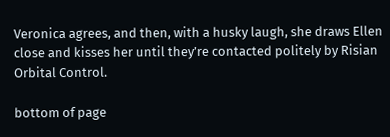Veronica agrees, and then, with a husky laugh, she draws Ellen close and kisses her until they’re contacted politely by Risian Orbital Control.

bottom of page